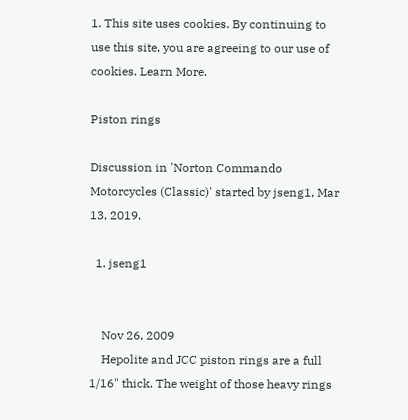1. This site uses cookies. By continuing to use this site, you are agreeing to our use of cookies. Learn More.

Piston rings

Discussion in 'Norton Commando Motorcycles (Classic)' started by jseng1, Mar 13, 2019.

  1. jseng1


    Nov 26, 2009
    Hepolite and JCC piston rings are a full 1/16" thick. The weight of those heavy rings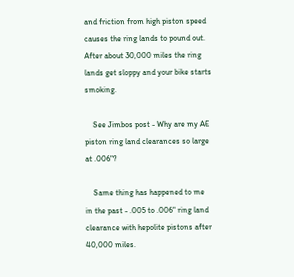and friction from high piston speed causes the ring lands to pound out. After about 30,000 miles the ring lands get sloppy and your bike starts smoking.

    See Jimbos post - Why are my AE piston ring land clearances so large at .006"?

    Same thing has happened to me in the past - .005 to .006" ring land clearance with hepolite pistons after 40,000 miles.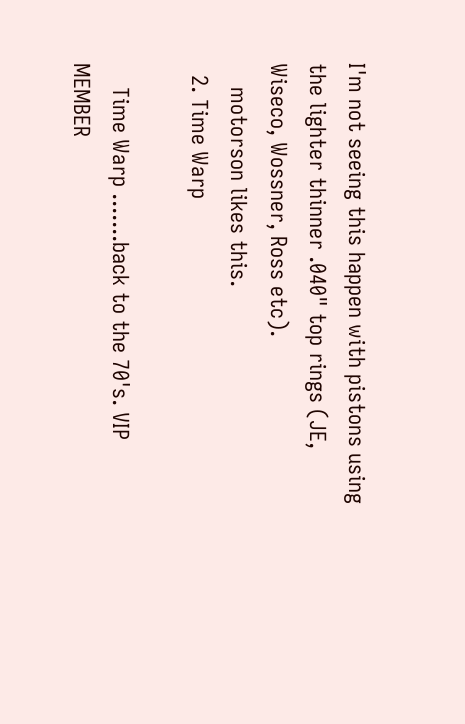I'm not seeing this happen with pistons using the lighter thinner .040" top rings (JE, Wiseco, Wossner, Ross etc).
    motorson likes this.
  2. Time Warp

    Time Warp .......back to the 70's. VIP MEMBER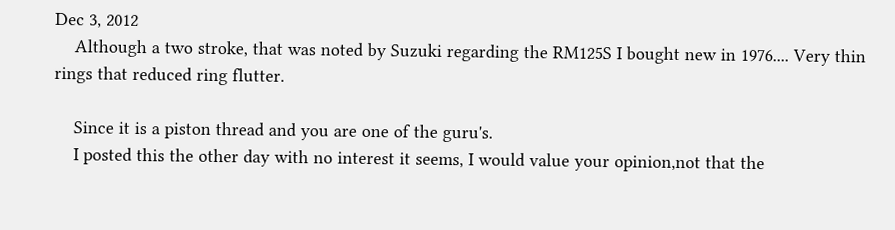Dec 3, 2012
    Although a two stroke, that was noted by Suzuki regarding the RM125S I bought new in 1976.... Very thin rings that reduced ring flutter.

    Since it is a piston thread and you are one of the guru's.
    I posted this the other day with no interest it seems, I would value your opinion,not that the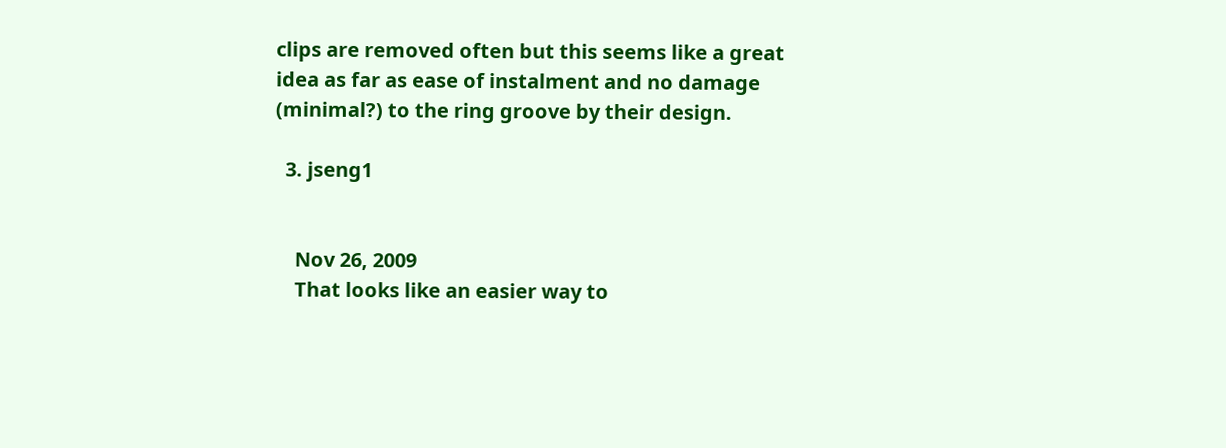clips are removed often but this seems like a great idea as far as ease of instalment and no damage (minimal?) to the ring groove by their design.

  3. jseng1


    Nov 26, 2009
    That looks like an easier way to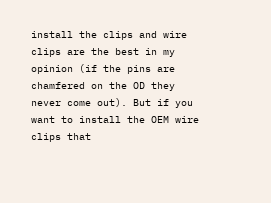install the clips and wire clips are the best in my opinion (if the pins are chamfered on the OD they never come out). But if you want to install the OEM wire clips that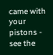came with your pistons - see the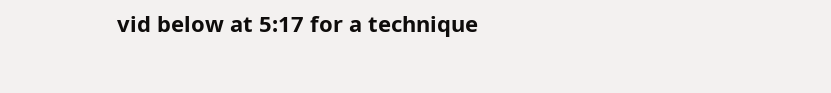vid below at 5:17 for a technique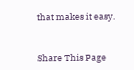that makes it easy.


Share This Page